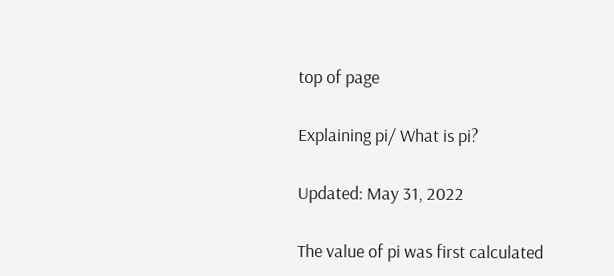top of page

Explaining pi/ What is pi?

Updated: May 31, 2022

The value of pi was first calculated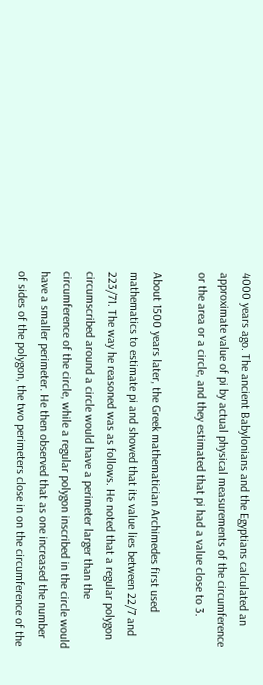4000 years ago. The ancient Babylonians and the Egyptians calculated an approximate value of pi by actual physical measurements of the circumference or the area or a circle, and they estimated that pi had a value close to 3.

About 1500 years later, the Greek mathematician Archimedes first used mathematics to estimate pi and showed that its value lies between 22/7 and 223/71. The way he reasoned was as follows. He noted that a regular polygon circumscribed around a circle would have a perimeter larger than the circumference of the circle, while a regular polygon inscribed in the circle would have a smaller perimeter. He then observed that as one increased the number of sides of the polygon, the two perimeters close in on the circumference of the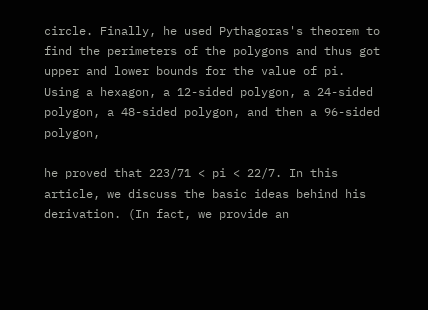circle. Finally, he used Pythagoras's theorem to find the perimeters of the polygons and thus got upper and lower bounds for the value of pi. Using a hexagon, a 12-sided polygon, a 24-sided polygon, a 48-sided polygon, and then a 96-sided polygon,

he proved that 223/71 < pi < 22/7. In this article, we discuss the basic ideas behind his derivation. (In fact, we provide an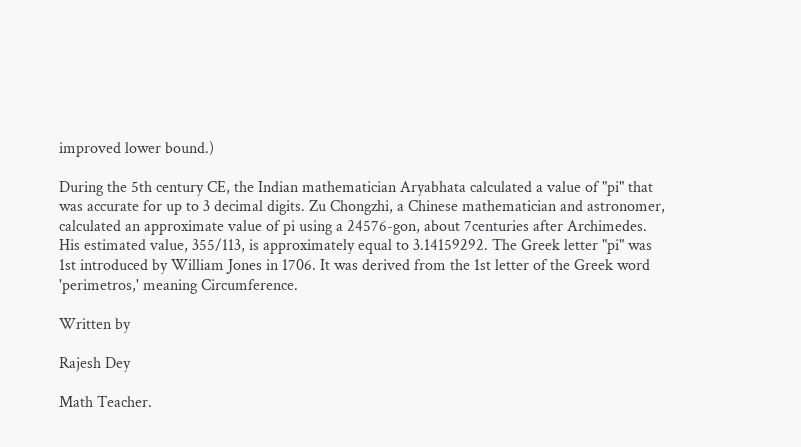improved lower bound.)

During the 5th century CE, the Indian mathematician Aryabhata calculated a value of "pi" that was accurate for up to 3 decimal digits. Zu Chongzhi, a Chinese mathematician and astronomer, calculated an approximate value of pi using a 24576-gon, about 7centuries after Archimedes. His estimated value, 355/113, is approximately equal to 3.14159292. The Greek letter "pi" was 1st introduced by William Jones in 1706. It was derived from the 1st letter of the Greek word 'perimetros,' meaning Circumference.

Written by

Rajesh Dey

Math Teacher.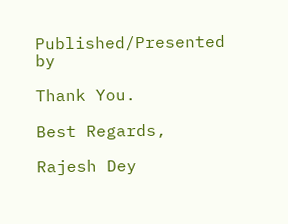Published/Presented by

Thank You.

Best Regards,

Rajesh Dey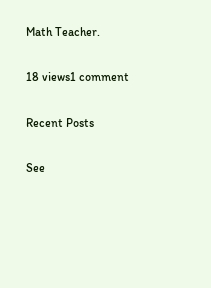Math Teacher.

18 views1 comment

Recent Posts

See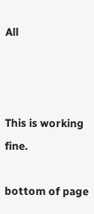All



This is working fine.

bottom of page